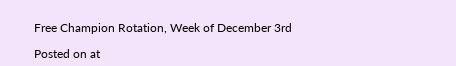Free Champion Rotation, Week of December 3rd

Posted on at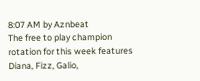8:07 AM by Aznbeat
The free to play champion rotation for this week features Diana, Fizz, Galio,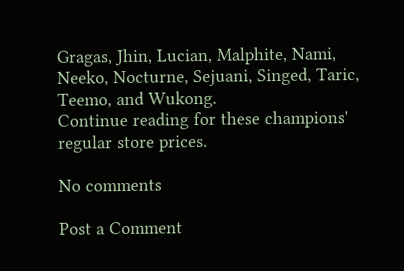Gragas, Jhin, Lucian, Malphite, Nami, Neeko, Nocturne, Sejuani, Singed, Taric, Teemo, and Wukong.
Continue reading for these champions' regular store prices.

No comments

Post a Comment